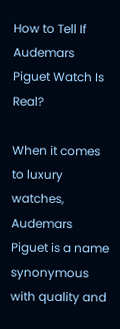How to Tell If Audemars Piguet Watch Is Real?

When it comes to luxury watches, Audemars Piguet is a name synonymous with quality and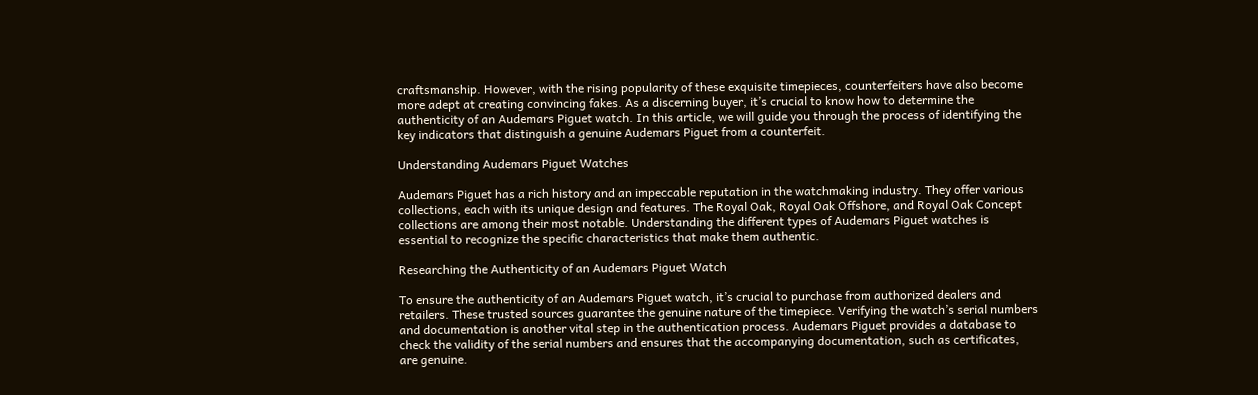craftsmanship. However, with the rising popularity of these exquisite timepieces, counterfeiters have also become more adept at creating convincing fakes. As a discerning buyer, it’s crucial to know how to determine the authenticity of an Audemars Piguet watch. In this article, we will guide you through the process of identifying the key indicators that distinguish a genuine Audemars Piguet from a counterfeit.

Understanding Audemars Piguet Watches

Audemars Piguet has a rich history and an impeccable reputation in the watchmaking industry. They offer various collections, each with its unique design and features. The Royal Oak, Royal Oak Offshore, and Royal Oak Concept collections are among their most notable. Understanding the different types of Audemars Piguet watches is essential to recognize the specific characteristics that make them authentic.

Researching the Authenticity of an Audemars Piguet Watch

To ensure the authenticity of an Audemars Piguet watch, it’s crucial to purchase from authorized dealers and retailers. These trusted sources guarantee the genuine nature of the timepiece. Verifying the watch’s serial numbers and documentation is another vital step in the authentication process. Audemars Piguet provides a database to check the validity of the serial numbers and ensures that the accompanying documentation, such as certificates, are genuine.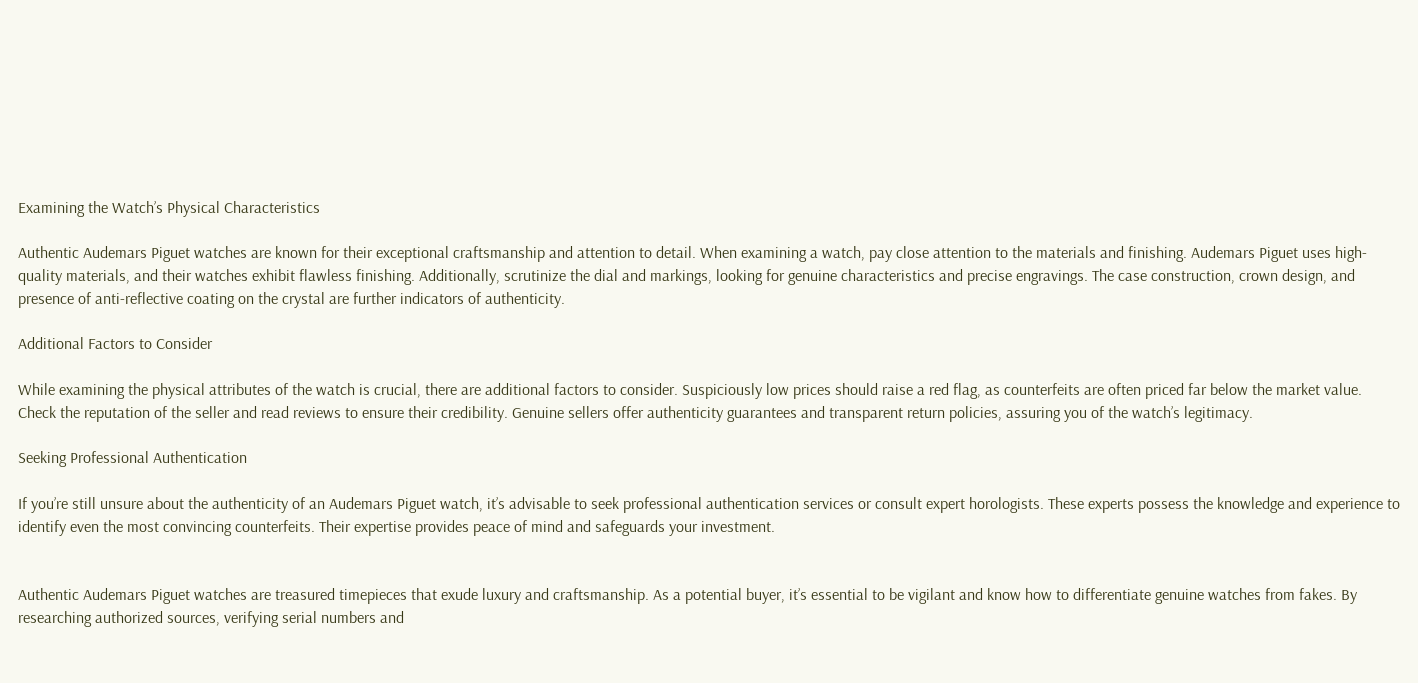Examining the Watch’s Physical Characteristics

Authentic Audemars Piguet watches are known for their exceptional craftsmanship and attention to detail. When examining a watch, pay close attention to the materials and finishing. Audemars Piguet uses high-quality materials, and their watches exhibit flawless finishing. Additionally, scrutinize the dial and markings, looking for genuine characteristics and precise engravings. The case construction, crown design, and presence of anti-reflective coating on the crystal are further indicators of authenticity.

Additional Factors to Consider

While examining the physical attributes of the watch is crucial, there are additional factors to consider. Suspiciously low prices should raise a red flag, as counterfeits are often priced far below the market value. Check the reputation of the seller and read reviews to ensure their credibility. Genuine sellers offer authenticity guarantees and transparent return policies, assuring you of the watch’s legitimacy.

Seeking Professional Authentication

If you’re still unsure about the authenticity of an Audemars Piguet watch, it’s advisable to seek professional authentication services or consult expert horologists. These experts possess the knowledge and experience to identify even the most convincing counterfeits. Their expertise provides peace of mind and safeguards your investment.


Authentic Audemars Piguet watches are treasured timepieces that exude luxury and craftsmanship. As a potential buyer, it’s essential to be vigilant and know how to differentiate genuine watches from fakes. By researching authorized sources, verifying serial numbers and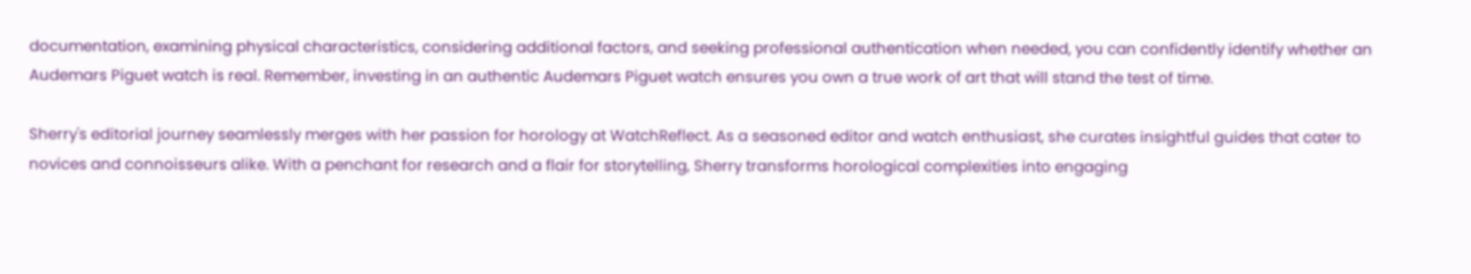documentation, examining physical characteristics, considering additional factors, and seeking professional authentication when needed, you can confidently identify whether an Audemars Piguet watch is real. Remember, investing in an authentic Audemars Piguet watch ensures you own a true work of art that will stand the test of time.

Sherry's editorial journey seamlessly merges with her passion for horology at WatchReflect. As a seasoned editor and watch enthusiast, she curates insightful guides that cater to novices and connoisseurs alike. With a penchant for research and a flair for storytelling, Sherry transforms horological complexities into engaging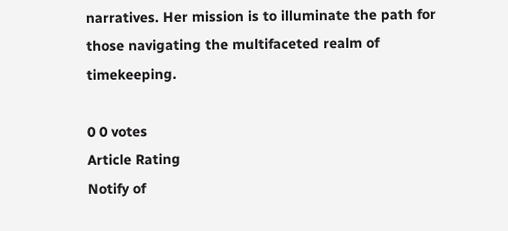narratives. Her mission is to illuminate the path for those navigating the multifaceted realm of timekeeping.

0 0 votes
Article Rating
Notify of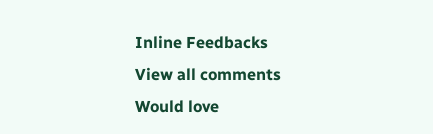Inline Feedbacks
View all comments
Would love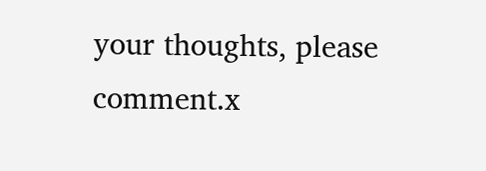your thoughts, please comment.x